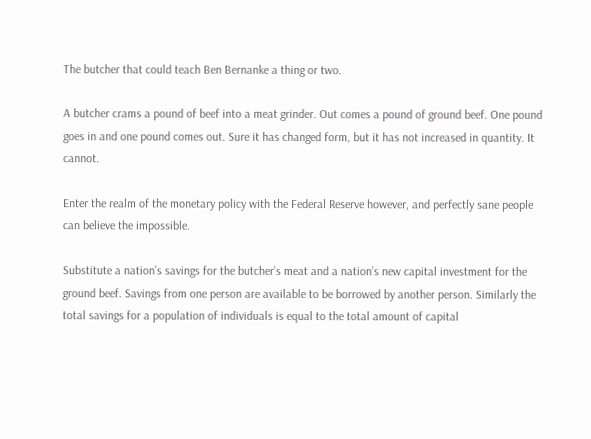The butcher that could teach Ben Bernanke a thing or two.

A butcher crams a pound of beef into a meat grinder. Out comes a pound of ground beef. One pound goes in and one pound comes out. Sure it has changed form, but it has not increased in quantity. It cannot.

Enter the realm of the monetary policy with the Federal Reserve however, and perfectly sane people can believe the impossible.

Substitute a nation’s savings for the butcher’s meat and a nation’s new capital investment for the ground beef. Savings from one person are available to be borrowed by another person. Similarly the total savings for a population of individuals is equal to the total amount of capital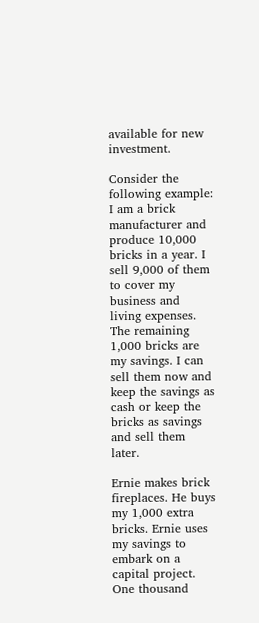available for new investment.

Consider the following example: I am a brick manufacturer and produce 10,000 bricks in a year. I sell 9,000 of them to cover my business and living expenses. The remaining 1,000 bricks are my savings. I can sell them now and keep the savings as cash or keep the bricks as savings and sell them later.

Ernie makes brick fireplaces. He buys my 1,000 extra bricks. Ernie uses my savings to embark on a capital project. One thousand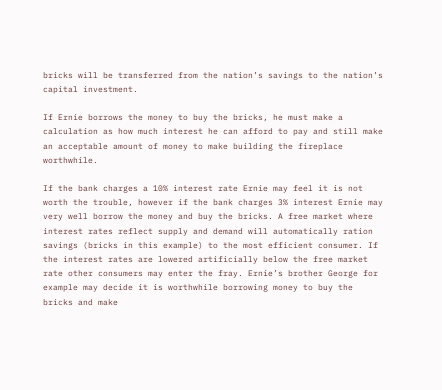bricks will be transferred from the nation’s savings to the nation’s capital investment.

If Ernie borrows the money to buy the bricks, he must make a calculation as how much interest he can afford to pay and still make an acceptable amount of money to make building the fireplace worthwhile.

If the bank charges a 10% interest rate Ernie may feel it is not worth the trouble, however if the bank charges 3% interest Ernie may very well borrow the money and buy the bricks. A free market where interest rates reflect supply and demand will automatically ration savings (bricks in this example) to the most efficient consumer. If the interest rates are lowered artificially below the free market rate other consumers may enter the fray. Ernie’s brother George for example may decide it is worthwhile borrowing money to buy the bricks and make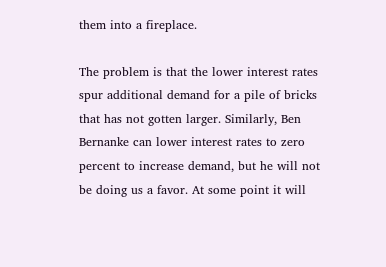them into a fireplace.

The problem is that the lower interest rates spur additional demand for a pile of bricks that has not gotten larger. Similarly, Ben Bernanke can lower interest rates to zero percent to increase demand, but he will not be doing us a favor. At some point it will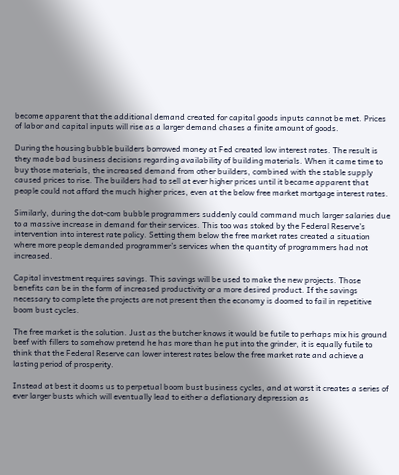become apparent that the additional demand created for capital goods inputs cannot be met. Prices of labor and capital inputs will rise as a larger demand chases a finite amount of goods.

During the housing bubble builders borrowed money at Fed created low interest rates. The result is they made bad business decisions regarding availability of building materials. When it came time to buy those materials, the increased demand from other builders, combined with the stable supply caused prices to rise. The builders had to sell at ever higher prices until it became apparent that people could not afford the much higher prices, even at the below free market mortgage interest rates.

Similarly, during the dot-com bubble programmers suddenly could command much larger salaries due to a massive increase in demand for their services. This too was stoked by the Federal Reserve’s intervention into interest rate policy. Setting them below the free market rates created a situation where more people demanded programmer’s services when the quantity of programmers had not increased.

Capital investment requires savings. This savings will be used to make the new projects. Those benefits can be in the form of increased productivity or a more desired product. If the savings necessary to complete the projects are not present then the economy is doomed to fail in repetitive boom bust cycles.

The free market is the solution. Just as the butcher knows it would be futile to perhaps mix his ground beef with fillers to somehow pretend he has more than he put into the grinder, it is equally futile to think that the Federal Reserve can lower interest rates below the free market rate and achieve a lasting period of prosperity.

Instead at best it dooms us to perpetual boom bust business cycles, and at worst it creates a series of ever larger busts which will eventually lead to either a deflationary depression as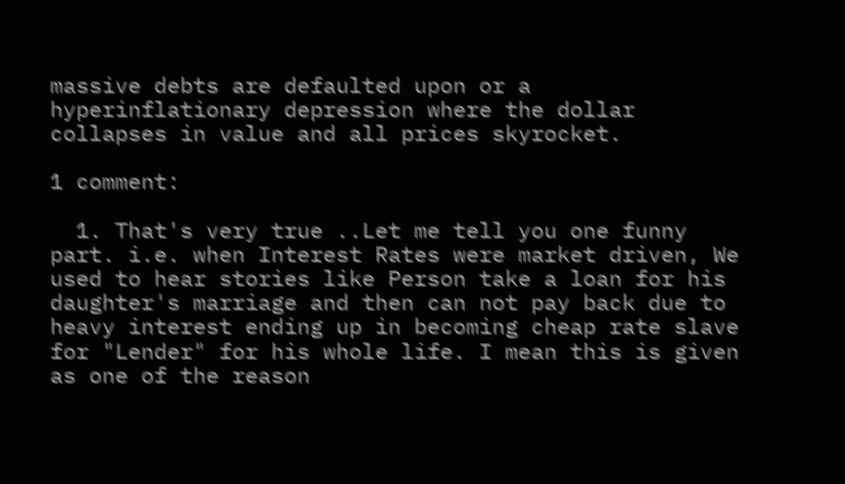massive debts are defaulted upon or a hyperinflationary depression where the dollar collapses in value and all prices skyrocket.

1 comment:

  1. That's very true ..Let me tell you one funny part. i.e. when Interest Rates were market driven, We used to hear stories like Person take a loan for his daughter's marriage and then can not pay back due to heavy interest ending up in becoming cheap rate slave for "Lender" for his whole life. I mean this is given as one of the reason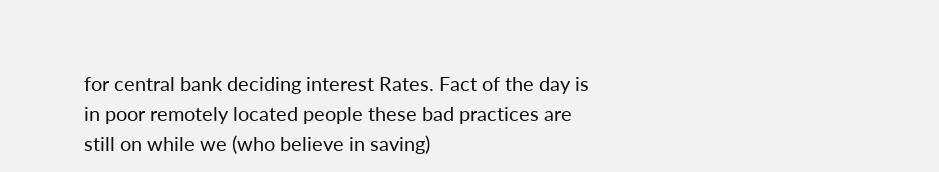for central bank deciding interest Rates. Fact of the day is in poor remotely located people these bad practices are still on while we (who believe in saving)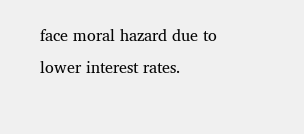face moral hazard due to lower interest rates.